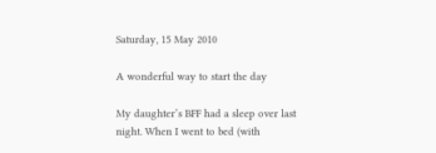Saturday, 15 May 2010

A wonderful way to start the day

My daughter’s BFF had a sleep over last night. When I went to bed (with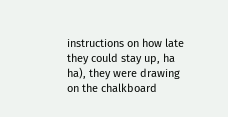instructions on how late they could stay up, ha ha), they were drawing on the chalkboard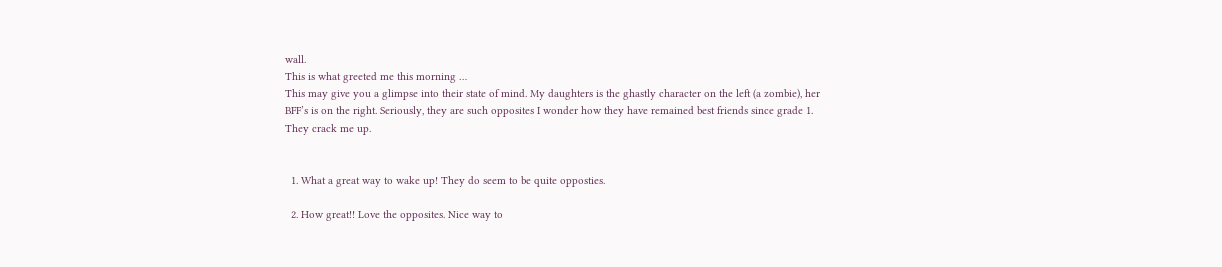wall.
This is what greeted me this morning …
This may give you a glimpse into their state of mind. My daughters is the ghastly character on the left (a zombie), her BFF’s is on the right. Seriously, they are such opposites I wonder how they have remained best friends since grade 1. They crack me up.


  1. What a great way to wake up! They do seem to be quite opposties.

  2. How great!! Love the opposites. Nice way to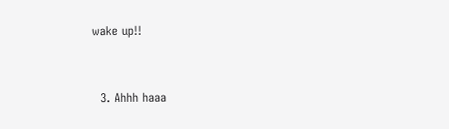wake up!!


  3. Ahhh haaa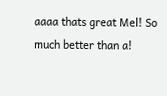aaaa thats great Mel! So much better than a!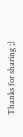Thanks for sharing ;)